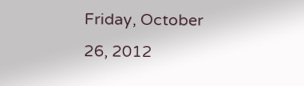Friday, October 26, 2012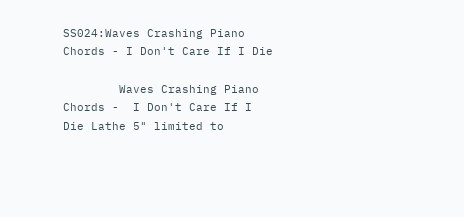SS024:Waves Crashing Piano Chords - I Don't Care If I Die

        Waves Crashing Piano Chords -  I Don't Care If I Die Lathe 5" limited to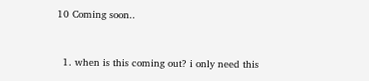10 Coming soon..


  1. when is this coming out? i only need this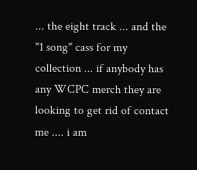... the eight track ... and the "1 song" cass for my collection ... if anybody has any WCPC merch they are looking to get rid of contact me .... i am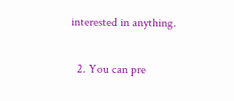interested in anything.

  2. You can pre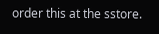order this at the sstore.